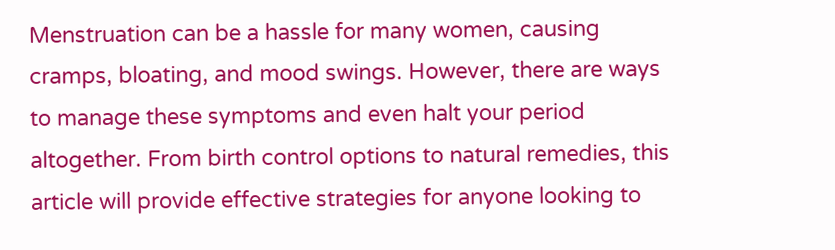Menstruation can be a hassle for many women, causing cramps, bloating, and mood swings. However, there are ways to manage these symptoms and even halt your period altogether. From birth control options to natural remedies, this article will provide effective strategies for anyone looking to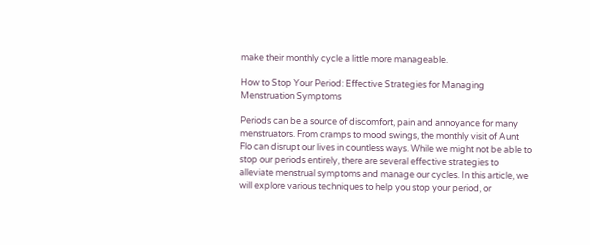make their monthly cycle a little more manageable.

How to Stop Your Period: Effective Strategies for Managing Menstruation Symptoms

Periods can be a source of discomfort, pain and annoyance for many menstruators. From cramps to mood swings, the monthly visit of Aunt Flo can disrupt our lives in countless ways. While we might not be able to stop our periods entirely, there are several effective strategies to alleviate menstrual symptoms and manage our cycles. In this article, we will explore various techniques to help you stop your period, or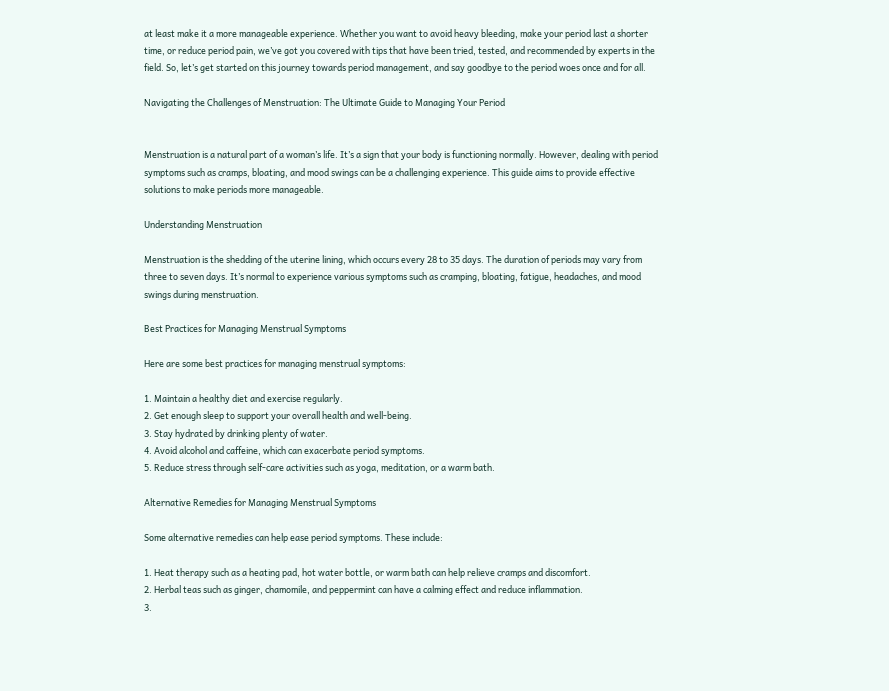at least make it a more manageable experience. Whether you want to avoid heavy bleeding, make your period last a shorter time, or reduce period pain, we’ve got you covered with tips that have been tried, tested, and recommended by experts in the field. So, let’s get started on this journey towards period management, and say goodbye to the period woes once and for all.

Navigating the Challenges of Menstruation: The Ultimate Guide to Managing Your Period


Menstruation is a natural part of a woman’s life. It’s a sign that your body is functioning normally. However, dealing with period symptoms such as cramps, bloating, and mood swings can be a challenging experience. This guide aims to provide effective solutions to make periods more manageable.

Understanding Menstruation

Menstruation is the shedding of the uterine lining, which occurs every 28 to 35 days. The duration of periods may vary from three to seven days. It’s normal to experience various symptoms such as cramping, bloating, fatigue, headaches, and mood swings during menstruation.

Best Practices for Managing Menstrual Symptoms

Here are some best practices for managing menstrual symptoms:

1. Maintain a healthy diet and exercise regularly.
2. Get enough sleep to support your overall health and well-being.
3. Stay hydrated by drinking plenty of water.
4. Avoid alcohol and caffeine, which can exacerbate period symptoms.
5. Reduce stress through self-care activities such as yoga, meditation, or a warm bath.

Alternative Remedies for Managing Menstrual Symptoms

Some alternative remedies can help ease period symptoms. These include:

1. Heat therapy such as a heating pad, hot water bottle, or warm bath can help relieve cramps and discomfort.
2. Herbal teas such as ginger, chamomile, and peppermint can have a calming effect and reduce inflammation.
3.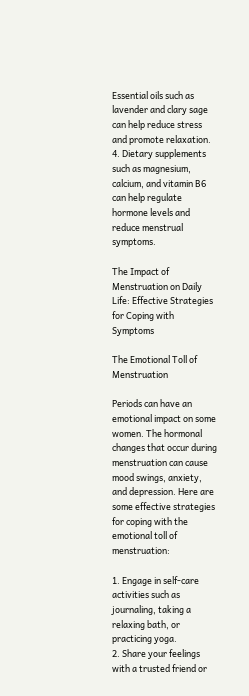Essential oils such as lavender and clary sage can help reduce stress and promote relaxation.
4. Dietary supplements such as magnesium, calcium, and vitamin B6 can help regulate hormone levels and reduce menstrual symptoms.

The Impact of Menstruation on Daily Life: Effective Strategies for Coping with Symptoms

The Emotional Toll of Menstruation

Periods can have an emotional impact on some women. The hormonal changes that occur during menstruation can cause mood swings, anxiety, and depression. Here are some effective strategies for coping with the emotional toll of menstruation:

1. Engage in self-care activities such as journaling, taking a relaxing bath, or practicing yoga.
2. Share your feelings with a trusted friend or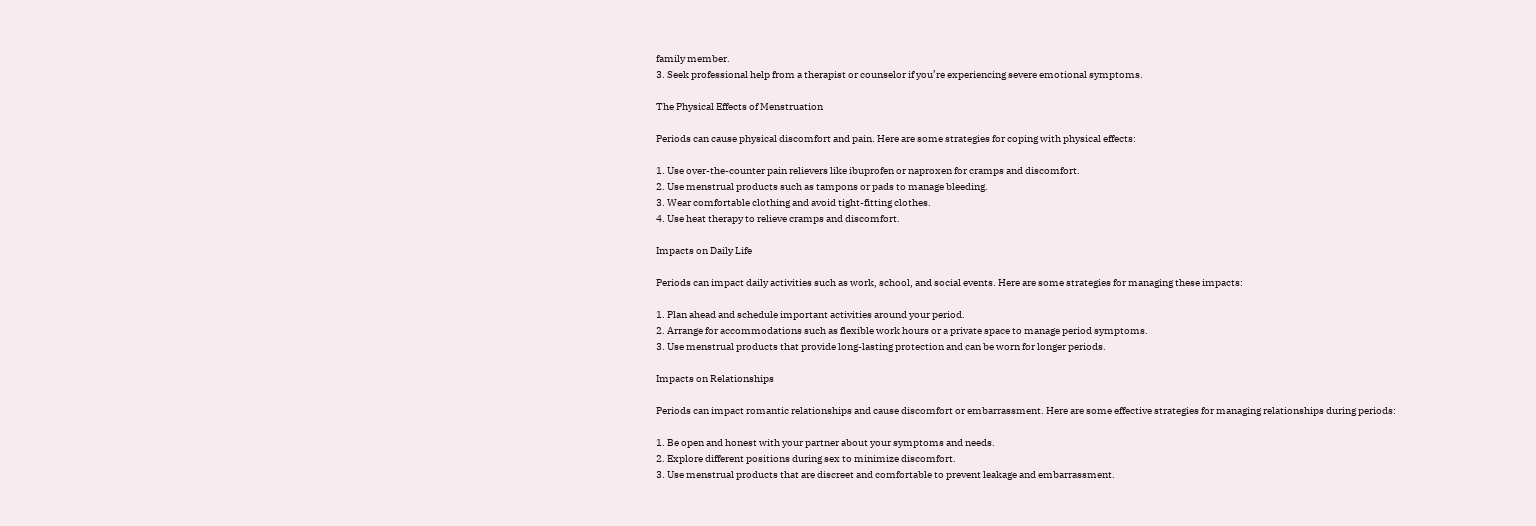family member.
3. Seek professional help from a therapist or counselor if you’re experiencing severe emotional symptoms.

The Physical Effects of Menstruation

Periods can cause physical discomfort and pain. Here are some strategies for coping with physical effects:

1. Use over-the-counter pain relievers like ibuprofen or naproxen for cramps and discomfort.
2. Use menstrual products such as tampons or pads to manage bleeding.
3. Wear comfortable clothing and avoid tight-fitting clothes.
4. Use heat therapy to relieve cramps and discomfort.

Impacts on Daily Life

Periods can impact daily activities such as work, school, and social events. Here are some strategies for managing these impacts:

1. Plan ahead and schedule important activities around your period.
2. Arrange for accommodations such as flexible work hours or a private space to manage period symptoms.
3. Use menstrual products that provide long-lasting protection and can be worn for longer periods.

Impacts on Relationships

Periods can impact romantic relationships and cause discomfort or embarrassment. Here are some effective strategies for managing relationships during periods:

1. Be open and honest with your partner about your symptoms and needs.
2. Explore different positions during sex to minimize discomfort.
3. Use menstrual products that are discreet and comfortable to prevent leakage and embarrassment.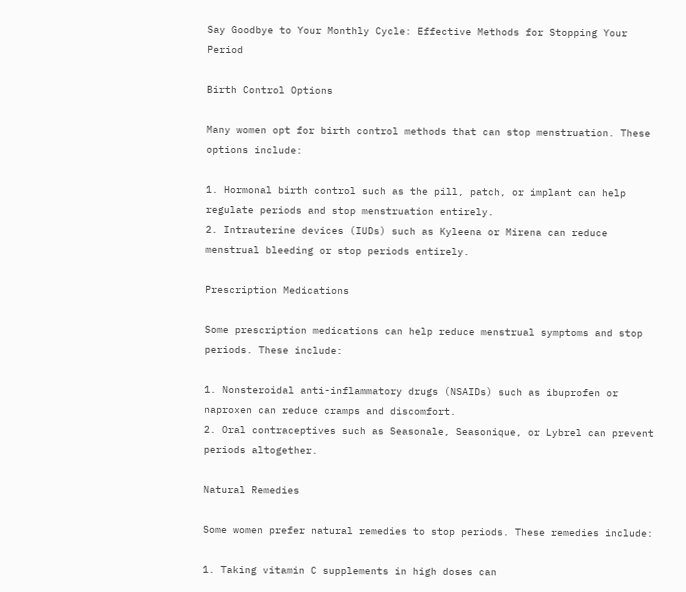Say Goodbye to Your Monthly Cycle: Effective Methods for Stopping Your Period

Birth Control Options

Many women opt for birth control methods that can stop menstruation. These options include:

1. Hormonal birth control such as the pill, patch, or implant can help regulate periods and stop menstruation entirely.
2. Intrauterine devices (IUDs) such as Kyleena or Mirena can reduce menstrual bleeding or stop periods entirely.

Prescription Medications

Some prescription medications can help reduce menstrual symptoms and stop periods. These include:

1. Nonsteroidal anti-inflammatory drugs (NSAIDs) such as ibuprofen or naproxen can reduce cramps and discomfort.
2. Oral contraceptives such as Seasonale, Seasonique, or Lybrel can prevent periods altogether.

Natural Remedies

Some women prefer natural remedies to stop periods. These remedies include:

1. Taking vitamin C supplements in high doses can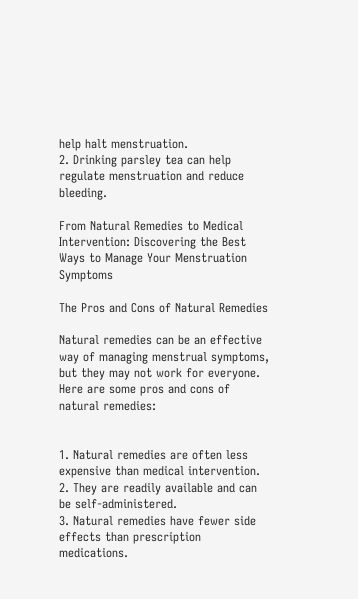help halt menstruation.
2. Drinking parsley tea can help regulate menstruation and reduce bleeding.

From Natural Remedies to Medical Intervention: Discovering the Best Ways to Manage Your Menstruation Symptoms

The Pros and Cons of Natural Remedies

Natural remedies can be an effective way of managing menstrual symptoms, but they may not work for everyone. Here are some pros and cons of natural remedies:


1. Natural remedies are often less expensive than medical intervention.
2. They are readily available and can be self-administered.
3. Natural remedies have fewer side effects than prescription medications.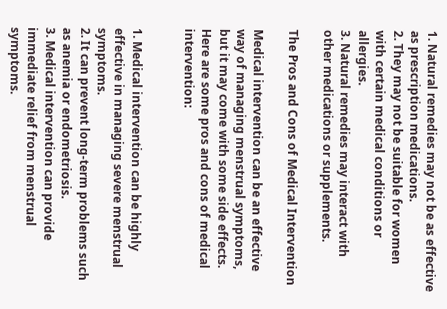1. Natural remedies may not be as effective as prescription medications.
2. They may not be suitable for women with certain medical conditions or allergies.
3. Natural remedies may interact with other medications or supplements.

The Pros and Cons of Medical Intervention

Medical intervention can be an effective way of managing menstrual symptoms, but it may come with some side effects. Here are some pros and cons of medical intervention:


1. Medical intervention can be highly effective in managing severe menstrual symptoms.
2. It can prevent long-term problems such as anemia or endometriosis.
3. Medical intervention can provide immediate relief from menstrual symptoms.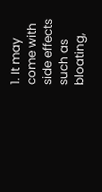1. It may come with side effects such as bloating,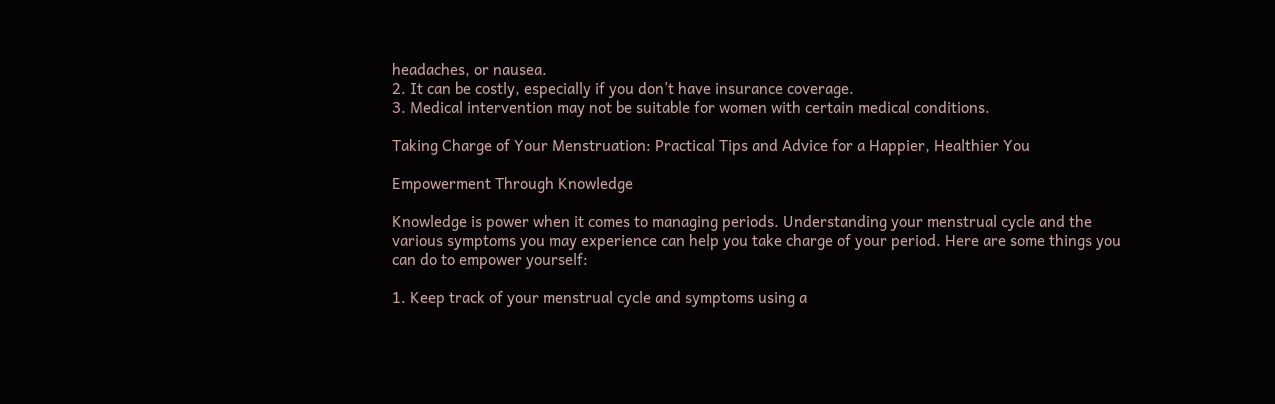headaches, or nausea.
2. It can be costly, especially if you don’t have insurance coverage.
3. Medical intervention may not be suitable for women with certain medical conditions.

Taking Charge of Your Menstruation: Practical Tips and Advice for a Happier, Healthier You

Empowerment Through Knowledge

Knowledge is power when it comes to managing periods. Understanding your menstrual cycle and the various symptoms you may experience can help you take charge of your period. Here are some things you can do to empower yourself:

1. Keep track of your menstrual cycle and symptoms using a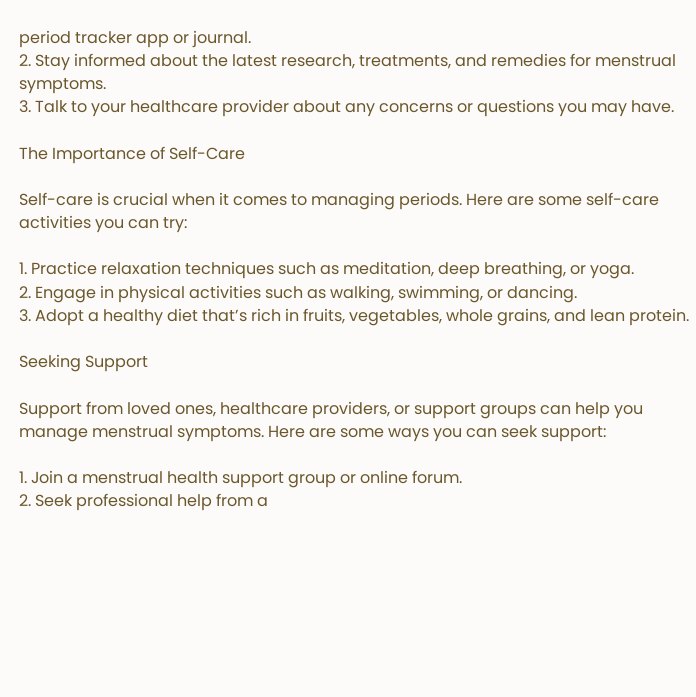period tracker app or journal.
2. Stay informed about the latest research, treatments, and remedies for menstrual symptoms.
3. Talk to your healthcare provider about any concerns or questions you may have.

The Importance of Self-Care

Self-care is crucial when it comes to managing periods. Here are some self-care activities you can try:

1. Practice relaxation techniques such as meditation, deep breathing, or yoga.
2. Engage in physical activities such as walking, swimming, or dancing.
3. Adopt a healthy diet that’s rich in fruits, vegetables, whole grains, and lean protein.

Seeking Support

Support from loved ones, healthcare providers, or support groups can help you manage menstrual symptoms. Here are some ways you can seek support:

1. Join a menstrual health support group or online forum.
2. Seek professional help from a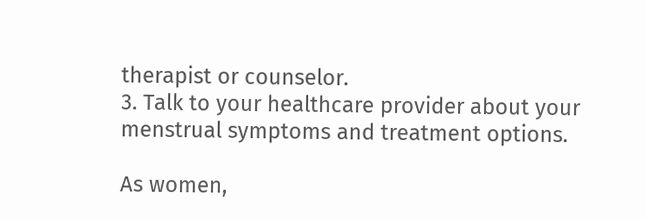therapist or counselor.
3. Talk to your healthcare provider about your menstrual symptoms and treatment options.

As women,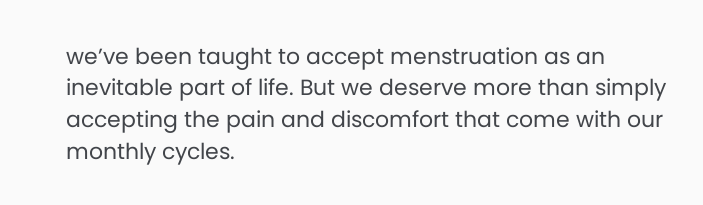we’ve been taught to accept menstruation as an inevitable part of life. But we deserve more than simply accepting the pain and discomfort that come with our monthly cycles.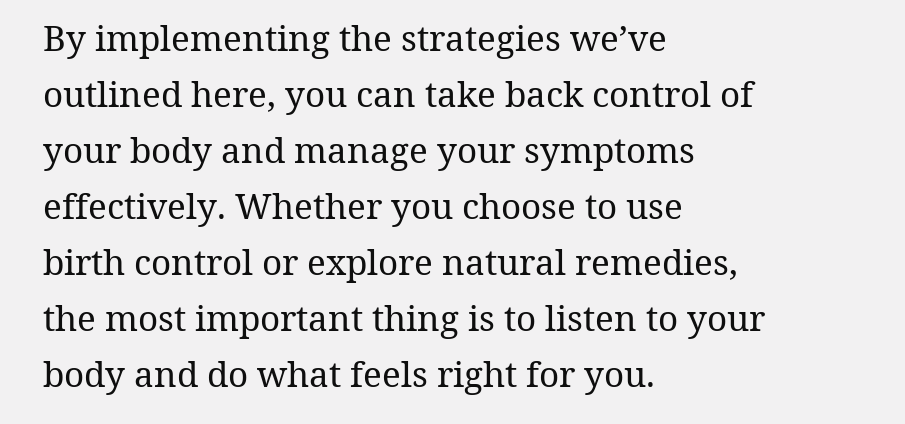By implementing the strategies we’ve outlined here, you can take back control of your body and manage your symptoms effectively. Whether you choose to use birth control or explore natural remedies, the most important thing is to listen to your body and do what feels right for you.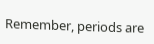Remember, periods are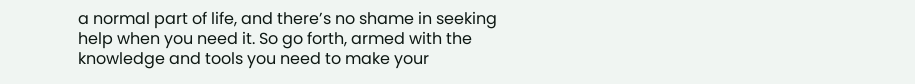a normal part of life, and there’s no shame in seeking help when you need it. So go forth, armed with the knowledge and tools you need to make your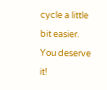cycle a little bit easier. You deserve it!